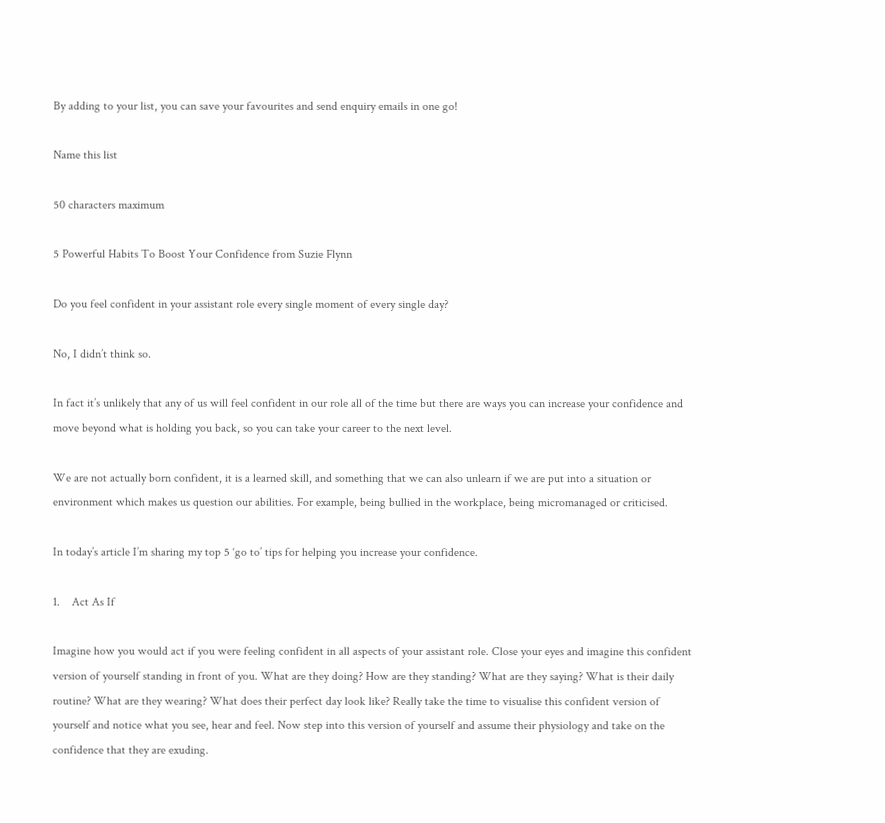By adding to your list, you can save your favourites and send enquiry emails in one go!

Name this list

50 characters maximum

5 Powerful Habits To Boost Your Confidence from Suzie Flynn

Do you feel confident in your assistant role every single moment of every single day?

No, I didn’t think so.

In fact it’s unlikely that any of us will feel confident in our role all of the time but there are ways you can increase your confidence and move beyond what is holding you back, so you can take your career to the next level.

We are not actually born confident, it is a learned skill, and something that we can also unlearn if we are put into a situation or environment which makes us question our abilities. For example, being bullied in the workplace, being micromanaged or criticised.

In today’s article I’m sharing my top 5 ‘go to’ tips for helping you increase your confidence.

1.    Act As If

Imagine how you would act if you were feeling confident in all aspects of your assistant role. Close your eyes and imagine this confident version of yourself standing in front of you. What are they doing? How are they standing? What are they saying? What is their daily routine? What are they wearing? What does their perfect day look like? Really take the time to visualise this confident version of yourself and notice what you see, hear and feel. Now step into this version of yourself and assume their physiology and take on the confidence that they are exuding.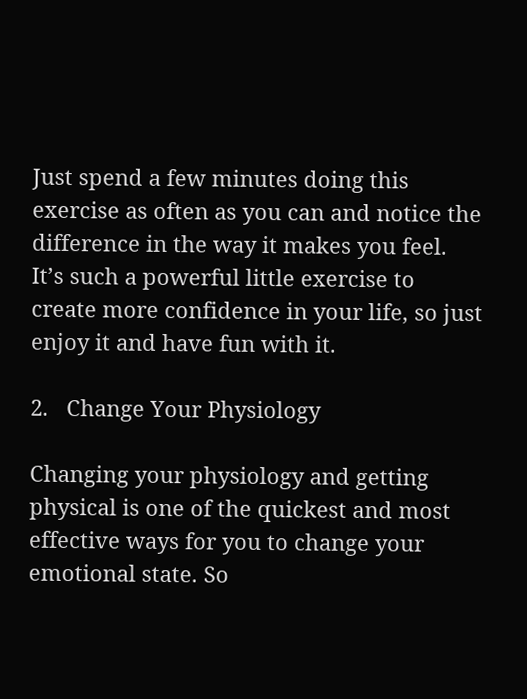Just spend a few minutes doing this exercise as often as you can and notice the difference in the way it makes you feel. It’s such a powerful little exercise to create more confidence in your life, so just enjoy it and have fun with it.

2.   Change Your Physiology

Changing your physiology and getting physical is one of the quickest and most effective ways for you to change your emotional state. So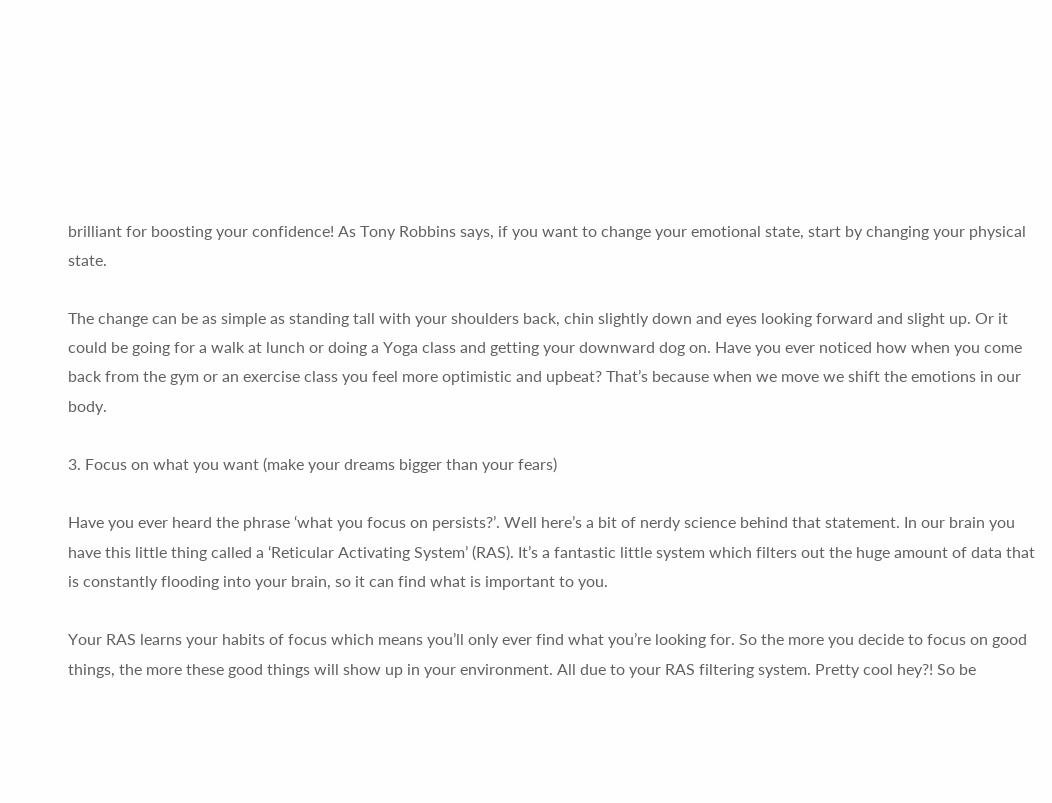brilliant for boosting your confidence! As Tony Robbins says, if you want to change your emotional state, start by changing your physical state.

The change can be as simple as standing tall with your shoulders back, chin slightly down and eyes looking forward and slight up. Or it could be going for a walk at lunch or doing a Yoga class and getting your downward dog on. Have you ever noticed how when you come back from the gym or an exercise class you feel more optimistic and upbeat? That’s because when we move we shift the emotions in our body.

3. Focus on what you want (make your dreams bigger than your fears)

Have you ever heard the phrase ‘what you focus on persists?’. Well here’s a bit of nerdy science behind that statement. In our brain you have this little thing called a ‘Reticular Activating System’ (RAS). It’s a fantastic little system which filters out the huge amount of data that is constantly flooding into your brain, so it can find what is important to you.

Your RAS learns your habits of focus which means you’ll only ever find what you’re looking for. So the more you decide to focus on good things, the more these good things will show up in your environment. All due to your RAS filtering system. Pretty cool hey?! So be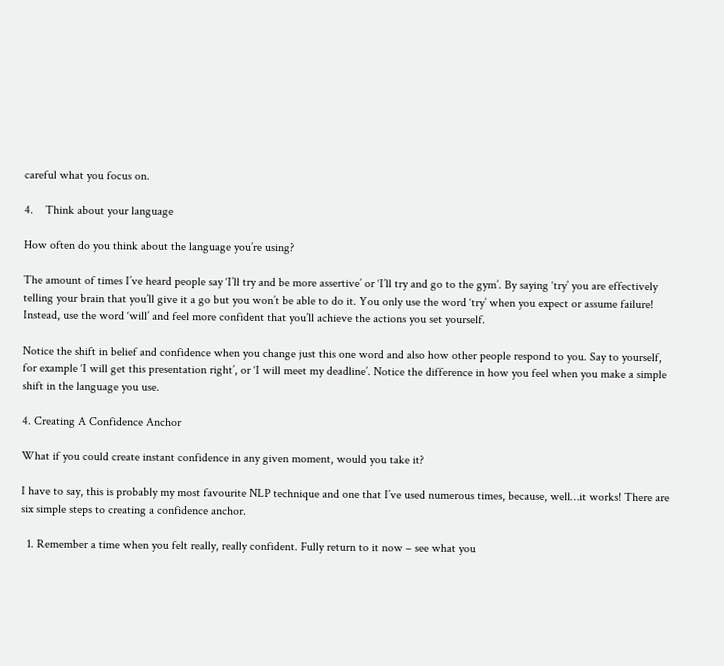careful what you focus on.

4.    Think about your language

How often do you think about the language you’re using?

The amount of times I’ve heard people say ‘I’ll try and be more assertive’ or ‘I’ll try and go to the gym’. By saying ‘try’ you are effectively telling your brain that you’ll give it a go but you won’t be able to do it. You only use the word ‘try’ when you expect or assume failure! Instead, use the word ‘will’ and feel more confident that you’ll achieve the actions you set yourself.

Notice the shift in belief and confidence when you change just this one word and also how other people respond to you. Say to yourself, for example ‘I will get this presentation right’, or ‘I will meet my deadline’. Notice the difference in how you feel when you make a simple shift in the language you use.

4. Creating A Confidence Anchor

What if you could create instant confidence in any given moment, would you take it?

I have to say, this is probably my most favourite NLP technique and one that I’ve used numerous times, because, well…it works! There are six simple steps to creating a confidence anchor.

  1. Remember a time when you felt really, really confident. Fully return to it now – see what you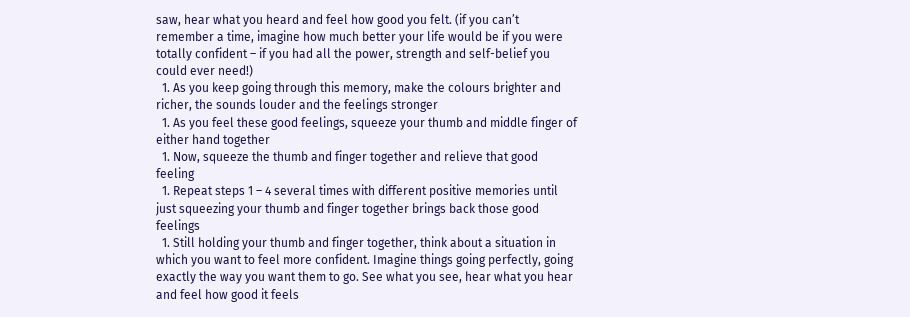saw, hear what you heard and feel how good you felt. (if you can’t remember a time, imagine how much better your life would be if you were totally confident – if you had all the power, strength and self-belief you could ever need!)
  1. As you keep going through this memory, make the colours brighter and richer, the sounds louder and the feelings stronger
  1. As you feel these good feelings, squeeze your thumb and middle finger of either hand together
  1. Now, squeeze the thumb and finger together and relieve that good feeling
  1. Repeat steps 1 – 4 several times with different positive memories until just squeezing your thumb and finger together brings back those good feelings
  1. Still holding your thumb and finger together, think about a situation in which you want to feel more confident. Imagine things going perfectly, going exactly the way you want them to go. See what you see, hear what you hear and feel how good it feels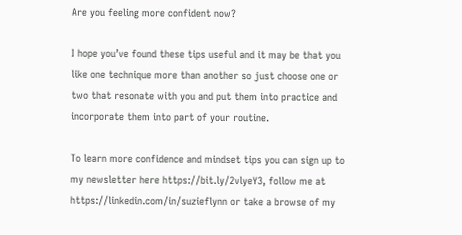Are you feeling more confident now?

I hope you’ve found these tips useful and it may be that you like one technique more than another so just choose one or two that resonate with you and put them into practice and incorporate them into part of your routine.

To learn more confidence and mindset tips you can sign up to my newsletter here https://bit.ly/2vlyeY3, follow me at https://linkedin.com/in/suzieflynn or take a browse of my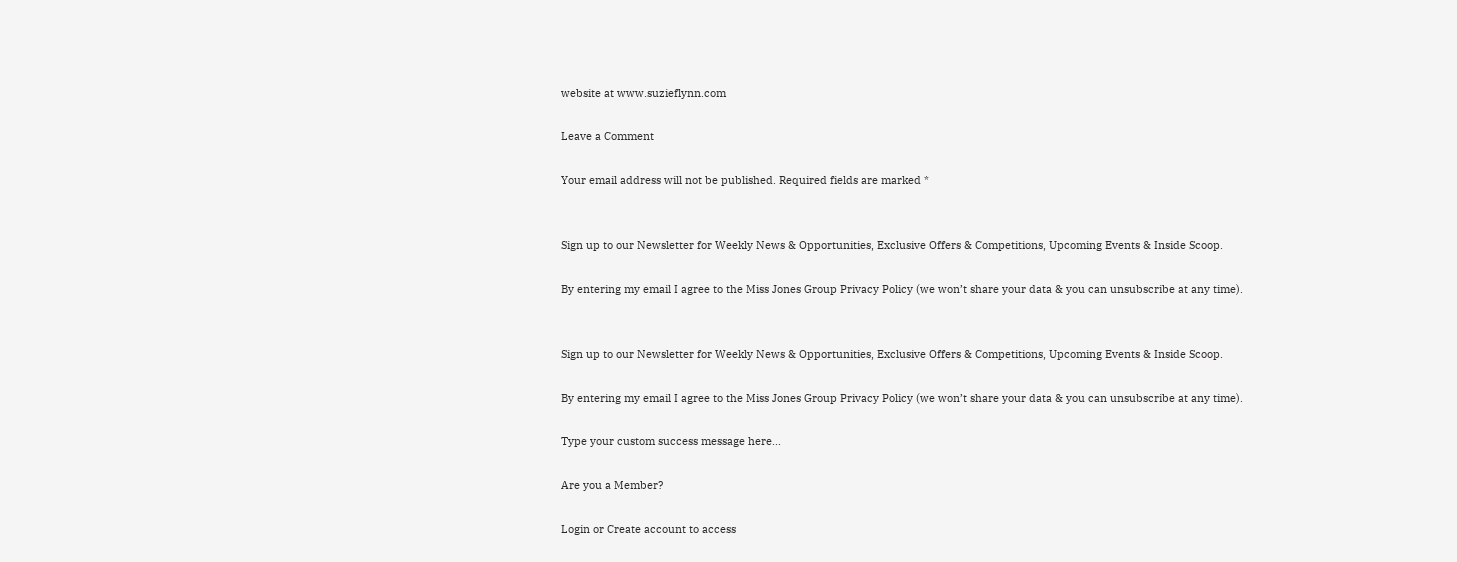website at www.suzieflynn.com

Leave a Comment

Your email address will not be published. Required fields are marked *


Sign up to our Newsletter for Weekly News & Opportunities, Exclusive Offers & Competitions, Upcoming Events & Inside Scoop.

By entering my email I agree to the Miss Jones Group Privacy Policy (we won’t share your data & you can unsubscribe at any time).


Sign up to our Newsletter for Weekly News & Opportunities, Exclusive Offers & Competitions, Upcoming Events & Inside Scoop.

By entering my email I agree to the Miss Jones Group Privacy Policy (we won’t share your data & you can unsubscribe at any time).

Type your custom success message here...

Are you a Member?

Login or Create account to access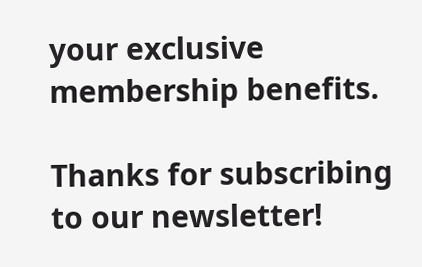your exclusive membership benefits.

Thanks for subscribing to our newsletter!